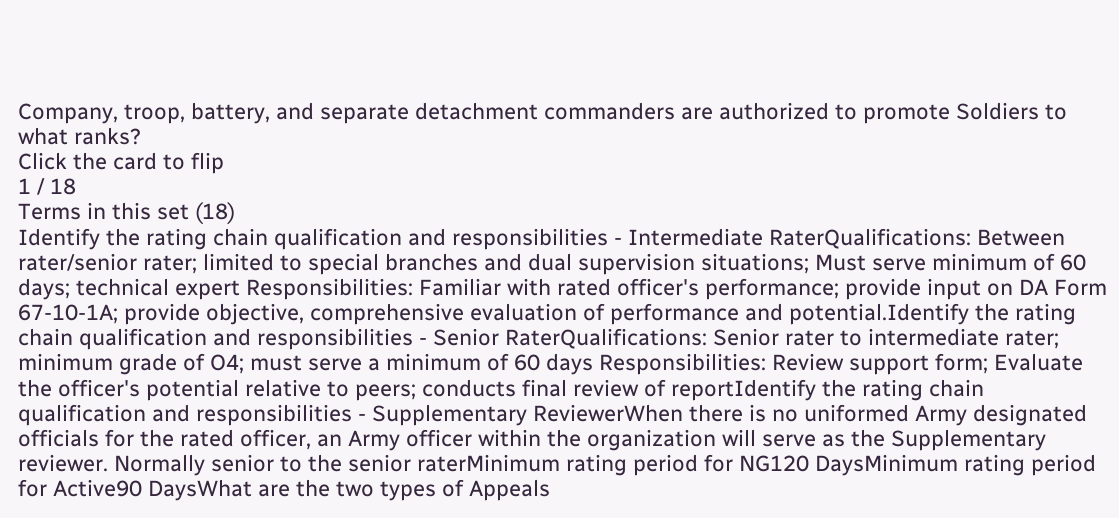Company, troop, battery, and separate detachment commanders are authorized to promote Soldiers to what ranks?
Click the card to flip
1 / 18
Terms in this set (18)
Identify the rating chain qualification and responsibilities - Intermediate RaterQualifications: Between rater/senior rater; limited to special branches and dual supervision situations; Must serve minimum of 60 days; technical expert Responsibilities: Familiar with rated officer's performance; provide input on DA Form 67-10-1A; provide objective, comprehensive evaluation of performance and potential.Identify the rating chain qualification and responsibilities - Senior RaterQualifications: Senior rater to intermediate rater; minimum grade of O4; must serve a minimum of 60 days Responsibilities: Review support form; Evaluate the officer's potential relative to peers; conducts final review of reportIdentify the rating chain qualification and responsibilities - Supplementary ReviewerWhen there is no uniformed Army designated officials for the rated officer, an Army officer within the organization will serve as the Supplementary reviewer. Normally senior to the senior raterMinimum rating period for NG120 DaysMinimum rating period for Active90 DaysWhat are the two types of Appeals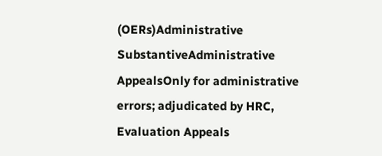(OERs)Administrative SubstantiveAdministrative AppealsOnly for administrative errors; adjudicated by HRC, Evaluation Appeals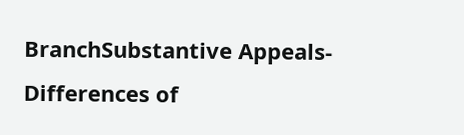BranchSubstantive Appeals- Differences of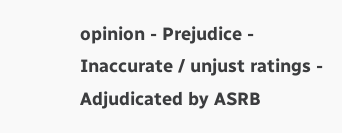opinion - Prejudice - Inaccurate / unjust ratings - Adjudicated by ASRB